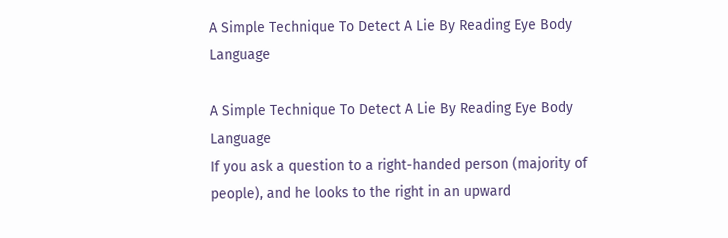A Simple Technique To Detect A Lie By Reading Eye Body Language

A Simple Technique To Detect A Lie By Reading Eye Body Language
If you ask a question to a right-handed person (majority of people), and he looks to the right in an upward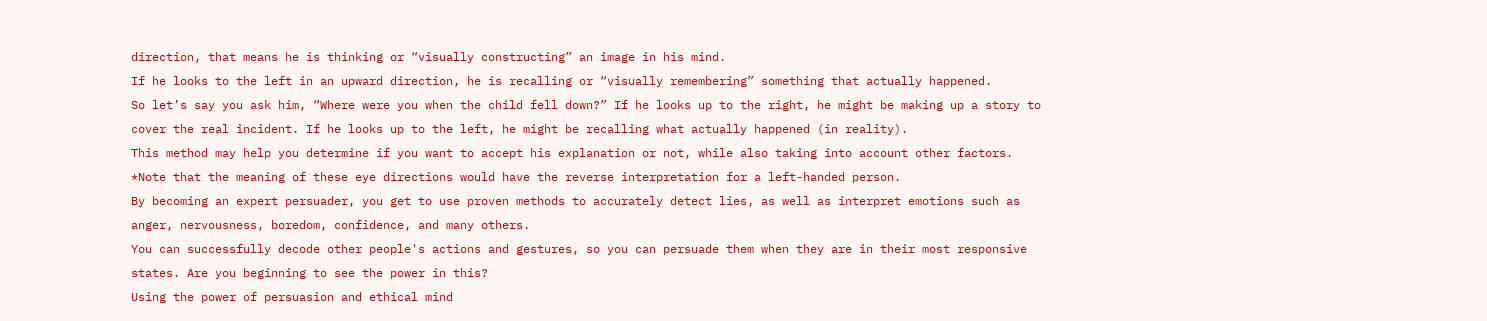direction, that means he is thinking or “visually constructing” an image in his mind.
If he looks to the left in an upward direction, he is recalling or “visually remembering” something that actually happened.
So let’s say you ask him, “Where were you when the child fell down?” If he looks up to the right, he might be making up a story to cover the real incident. If he looks up to the left, he might be recalling what actually happened (in reality).
This method may help you determine if you want to accept his explanation or not, while also taking into account other factors.
*Note that the meaning of these eye directions would have the reverse interpretation for a left-handed person.
By becoming an expert persuader, you get to use proven methods to accurately detect lies, as well as interpret emotions such as anger, nervousness, boredom, confidence, and many others.
You can successfully decode other people's actions and gestures, so you can persuade them when they are in their most responsive states. Are you beginning to see the power in this?
Using the power of persuasion and ethical mind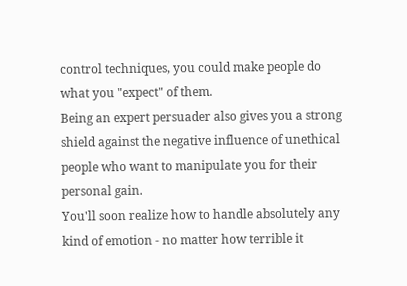control techniques, you could make people do what you "expect" of them.
Being an expert persuader also gives you a strong shield against the negative influence of unethical people who want to manipulate you for their personal gain.
You'll soon realize how to handle absolutely any kind of emotion - no matter how terrible it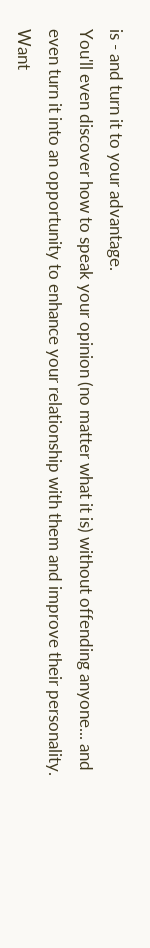is - and turn it to your advantage.
You'll even discover how to speak your opinion (no matter what it is) without offending anyone... and even turn it into an opportunity to enhance your relationship with them and improve their personality.
Want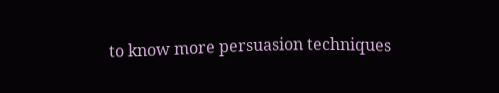to know more persuasion techniques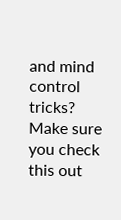and mind control tricks? Make sure you check this out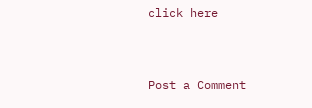click here


Post a Comment